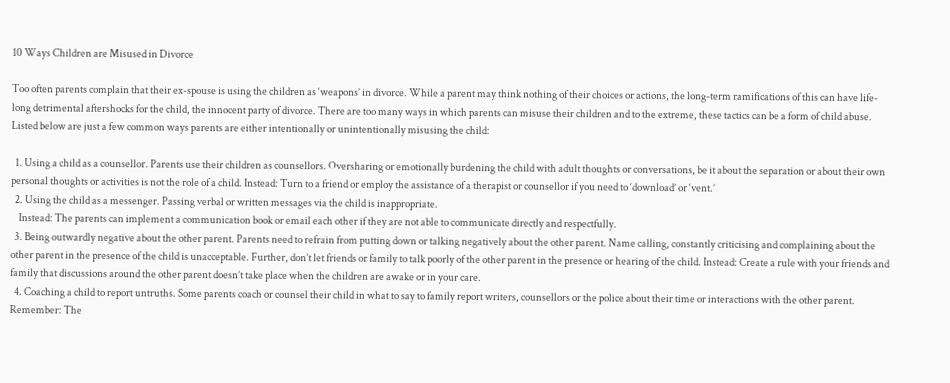10 Ways Children are Misused in Divorce

Too often parents complain that their ex-spouse is using the children as ‘weapons’ in divorce. While a parent may think nothing of their choices or actions, the long-term ramifications of this can have life-long detrimental aftershocks for the child, the innocent party of divorce. There are too many ways in which parents can misuse their children and to the extreme, these tactics can be a form of child abuse. Listed below are just a few common ways parents are either intentionally or unintentionally misusing the child:

  1. Using a child as a counsellor. Parents use their children as counsellors. Oversharing or emotionally burdening the child with adult thoughts or conversations, be it about the separation or about their own personal thoughts or activities is not the role of a child. Instead: Turn to a friend or employ the assistance of a therapist or counsellor if you need to ‘download’ or ‘vent.’
  2. Using the child as a messenger. Passing verbal or written messages via the child is inappropriate.
    Instead: The parents can implement a communication book or email each other if they are not able to communicate directly and respectfully.
  3. Being outwardly negative about the other parent. Parents need to refrain from putting down or talking negatively about the other parent. Name calling, constantly criticising and complaining about the other parent in the presence of the child is unacceptable. Further, don’t let friends or family to talk poorly of the other parent in the presence or hearing of the child. Instead: Create a rule with your friends and family that discussions around the other parent doesn’t take place when the children are awake or in your care.
  4. Coaching a child to report untruths. Some parents coach or counsel their child in what to say to family report writers, counsellors or the police about their time or interactions with the other parent. Remember: The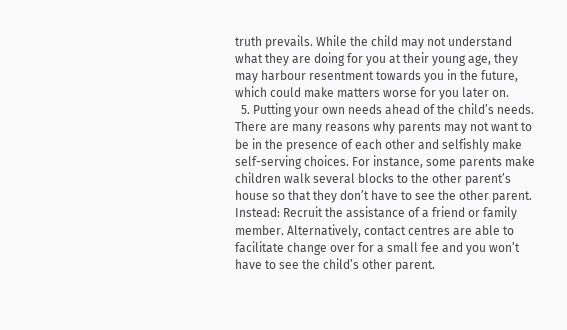truth prevails. While the child may not understand what they are doing for you at their young age, they may harbour resentment towards you in the future, which could make matters worse for you later on.
  5. Putting your own needs ahead of the child’s needs. There are many reasons why parents may not want to be in the presence of each other and selfishly make self-serving choices. For instance, some parents make children walk several blocks to the other parent’s house so that they don’t have to see the other parent. Instead: Recruit the assistance of a friend or family member. Alternatively, contact centres are able to facilitate change over for a small fee and you won’t have to see the child’s other parent.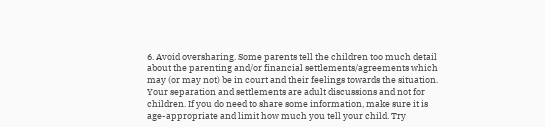6. Avoid oversharing. Some parents tell the children too much detail about the parenting and/or financial settlements/agreements which may (or may not) be in court and their feelings towards the situation. Your separation and settlements are adult discussions and not for children. If you do need to share some information, make sure it is age-appropriate and limit how much you tell your child. Try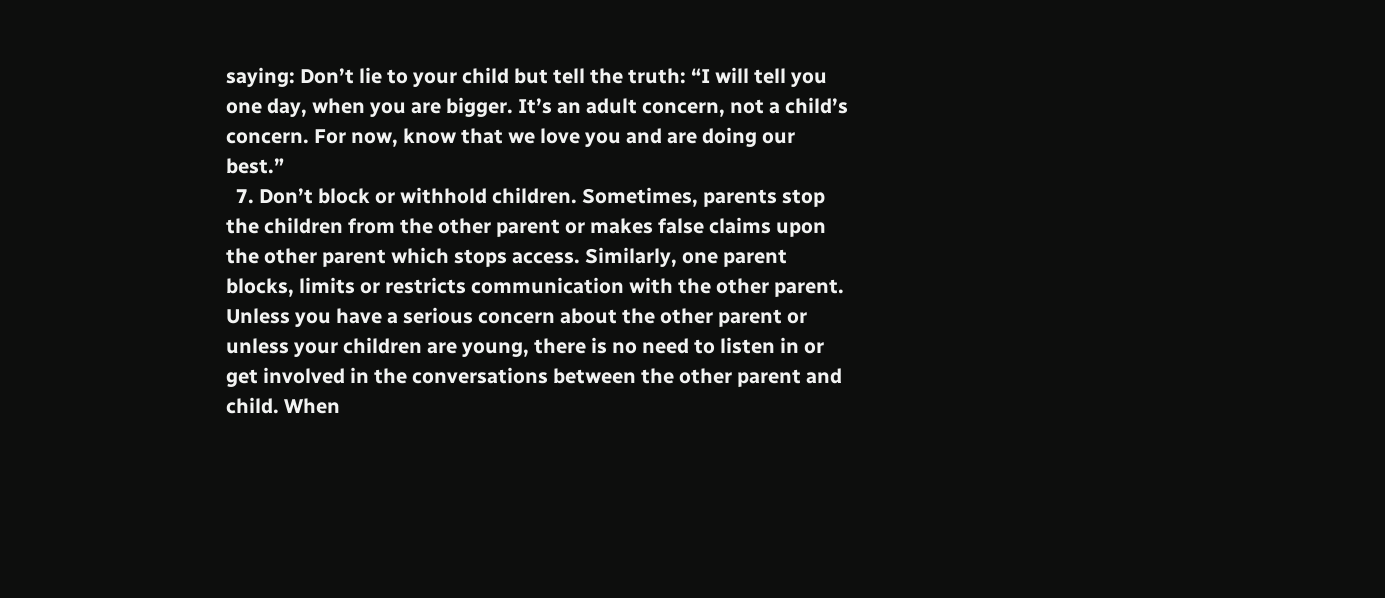saying: Don’t lie to your child but tell the truth: “I will tell you one day, when you are bigger. It’s an adult concern, not a child’s concern. For now, know that we love you and are doing our best.”
  7. Don’t block or withhold children. Sometimes, parents stop the children from the other parent or makes false claims upon the other parent which stops access. Similarly, one parent blocks, limits or restricts communication with the other parent. Unless you have a serious concern about the other parent or unless your children are young, there is no need to listen in or get involved in the conversations between the other parent and child. When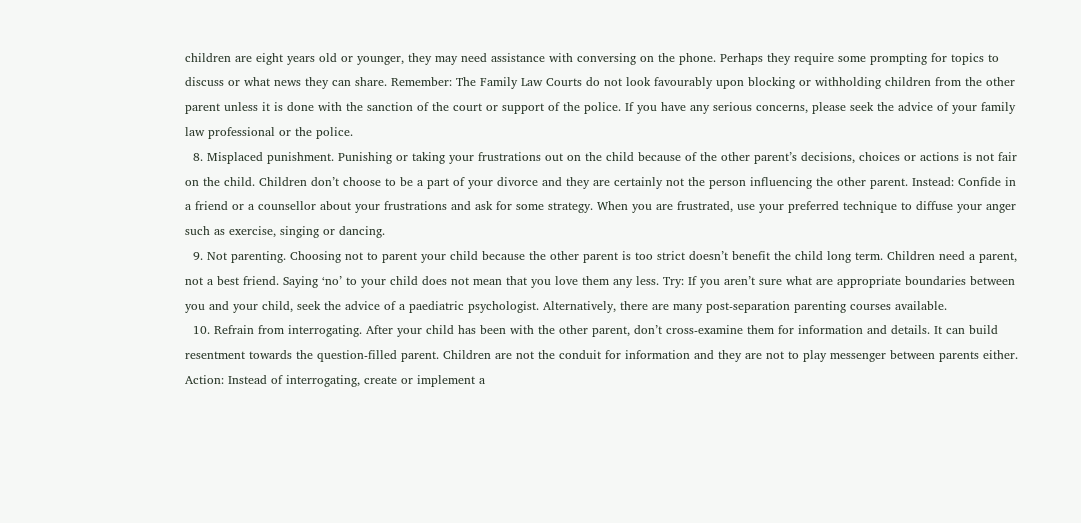children are eight years old or younger, they may need assistance with conversing on the phone. Perhaps they require some prompting for topics to discuss or what news they can share. Remember: The Family Law Courts do not look favourably upon blocking or withholding children from the other parent unless it is done with the sanction of the court or support of the police. If you have any serious concerns, please seek the advice of your family law professional or the police.
  8. Misplaced punishment. Punishing or taking your frustrations out on the child because of the other parent’s decisions, choices or actions is not fair on the child. Children don’t choose to be a part of your divorce and they are certainly not the person influencing the other parent. Instead: Confide in a friend or a counsellor about your frustrations and ask for some strategy. When you are frustrated, use your preferred technique to diffuse your anger such as exercise, singing or dancing.
  9. Not parenting. Choosing not to parent your child because the other parent is too strict doesn’t benefit the child long term. Children need a parent, not a best friend. Saying ‘no’ to your child does not mean that you love them any less. Try: If you aren’t sure what are appropriate boundaries between you and your child, seek the advice of a paediatric psychologist. Alternatively, there are many post-separation parenting courses available.
  10. Refrain from interrogating. After your child has been with the other parent, don’t cross-examine them for information and details. It can build resentment towards the question-filled parent. Children are not the conduit for information and they are not to play messenger between parents either. Action: Instead of interrogating, create or implement a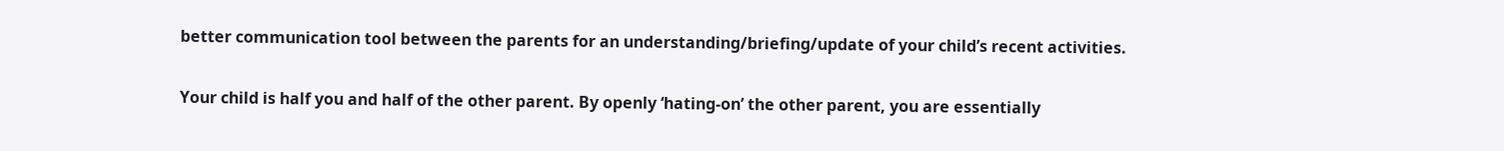better communication tool between the parents for an understanding/briefing/update of your child’s recent activities.

Your child is half you and half of the other parent. By openly ‘hating-on’ the other parent, you are essentially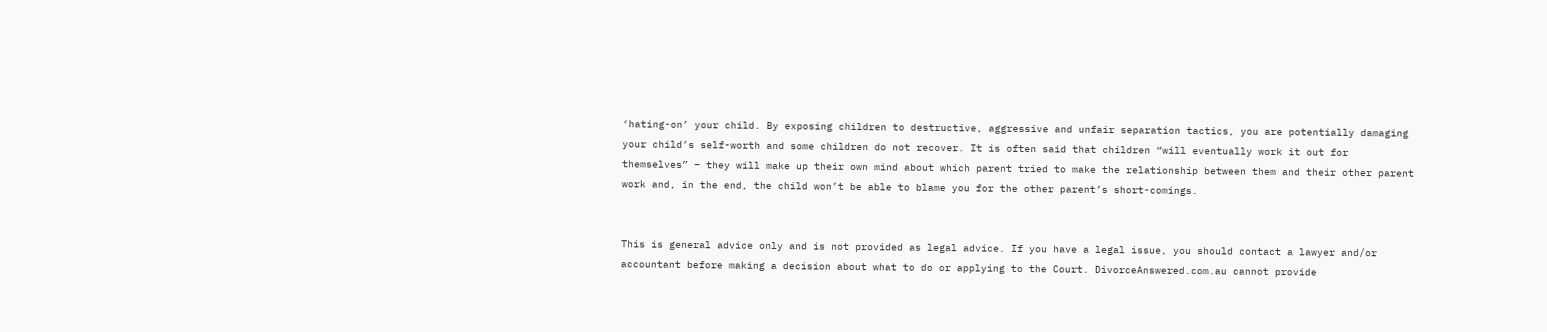‘hating-on’ your child. By exposing children to destructive, aggressive and unfair separation tactics, you are potentially damaging your child’s self-worth and some children do not recover. It is often said that children “will eventually work it out for themselves” – they will make up their own mind about which parent tried to make the relationship between them and their other parent work and, in the end, the child won’t be able to blame you for the other parent’s short-comings.


This is general advice only and is not provided as legal advice. If you have a legal issue, you should contact a lawyer and/or accountant before making a decision about what to do or applying to the Court. DivorceAnswered.com.au cannot provide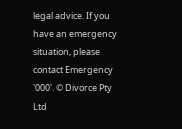legal advice. If you have an emergency situation, please contact Emergency '000'. © Divorce Pty Ltd